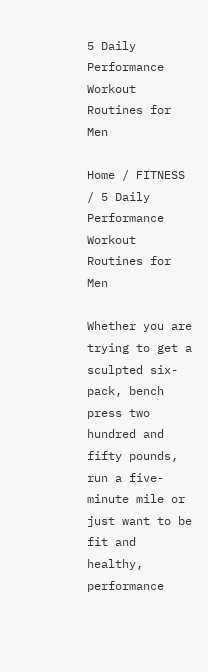5 Daily Performance Workout Routines for Men

Home / FITNESS / 5 Daily Performance Workout Routines for Men

Whether you are trying to get a sculpted six-pack, bench press two hundred and fifty pounds, run a five-minute mile or just want to be fit and healthy, performance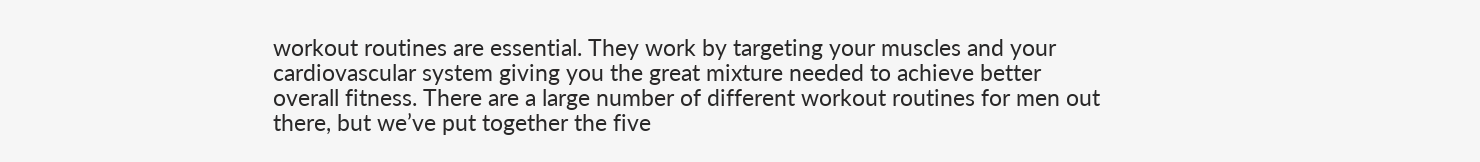workout routines are essential. They work by targeting your muscles and your cardiovascular system giving you the great mixture needed to achieve better overall fitness. There are a large number of different workout routines for men out there, but we’ve put together the five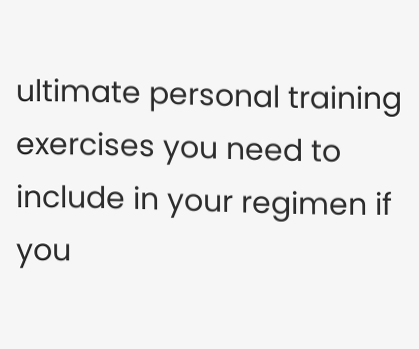ultimate personal training exercises you need to include in your regimen if you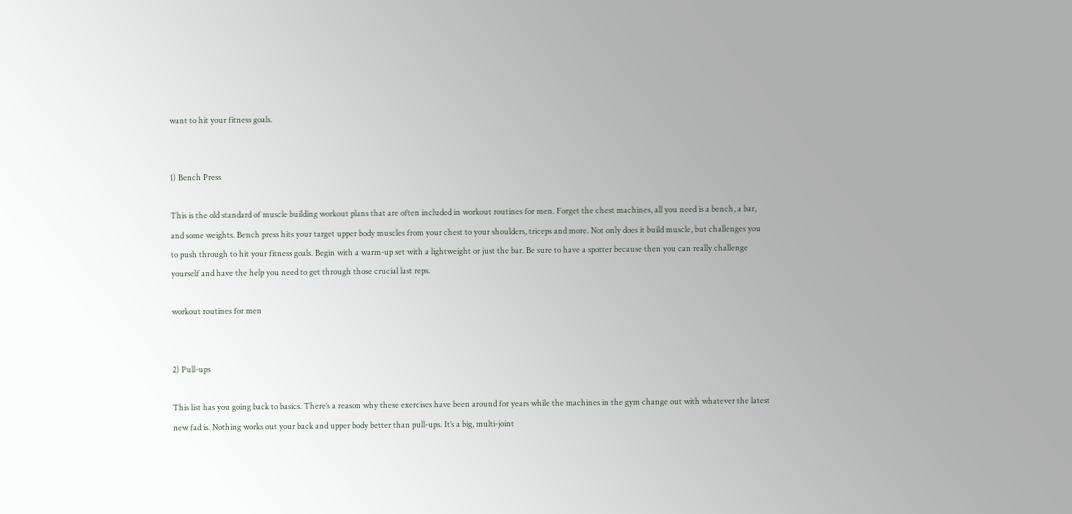want to hit your fitness goals.


1) Bench Press

This is the old standard of muscle building workout plans that are often included in workout routines for men. Forget the chest machines, all you need is a bench, a bar, and some weights. Bench press hits your target upper body muscles from your chest to your shoulders, triceps and more. Not only does it build muscle, but challenges you to push through to hit your fitness goals. Begin with a warm-up set with a lightweight or just the bar. Be sure to have a spotter because then you can really challenge yourself and have the help you need to get through those crucial last reps.

workout routines for men


2) Pull-ups

This list has you going back to basics. There’s a reason why these exercises have been around for years while the machines in the gym change out with whatever the latest new fad is. Nothing works out your back and upper body better than pull-ups. It’s a big, multi-joint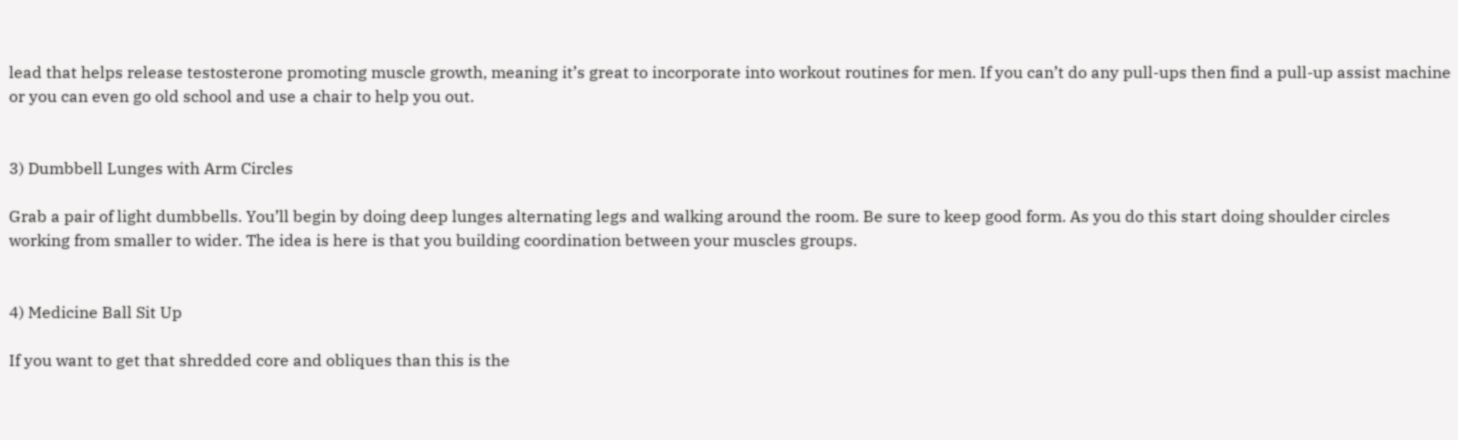lead that helps release testosterone promoting muscle growth, meaning it’s great to incorporate into workout routines for men. If you can’t do any pull-ups then find a pull-up assist machine or you can even go old school and use a chair to help you out.


3) Dumbbell Lunges with Arm Circles

Grab a pair of light dumbbells. You’ll begin by doing deep lunges alternating legs and walking around the room. Be sure to keep good form. As you do this start doing shoulder circles working from smaller to wider. The idea is here is that you building coordination between your muscles groups.


4) Medicine Ball Sit Up

If you want to get that shredded core and obliques than this is the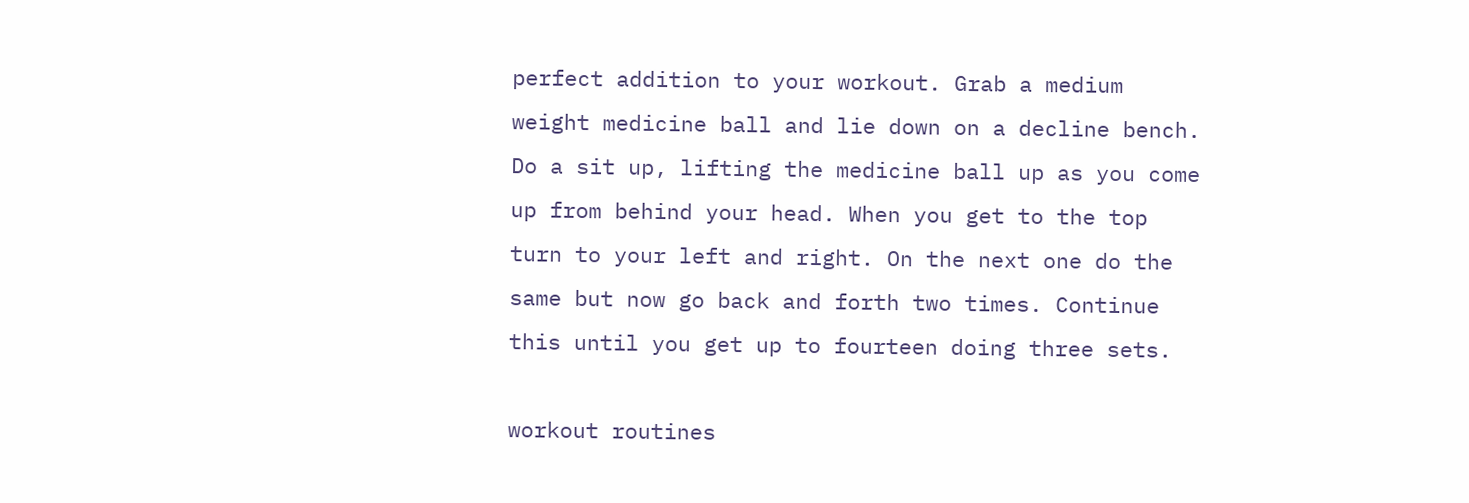perfect addition to your workout. Grab a medium weight medicine ball and lie down on a decline bench. Do a sit up, lifting the medicine ball up as you come up from behind your head. When you get to the top turn to your left and right. On the next one do the same but now go back and forth two times. Continue this until you get up to fourteen doing three sets.

workout routines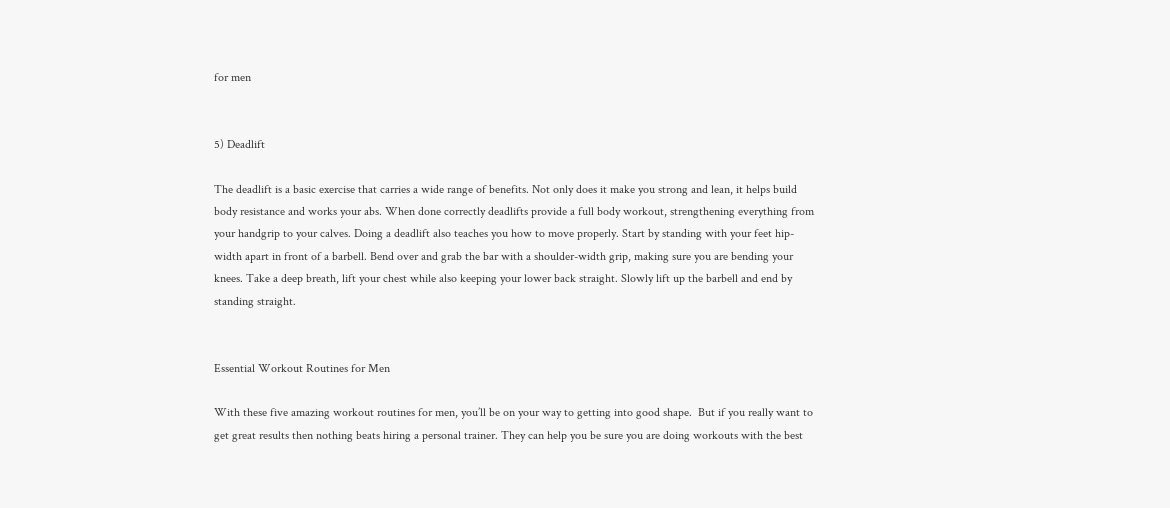for men


5) Deadlift

The deadlift is a basic exercise that carries a wide range of benefits. Not only does it make you strong and lean, it helps build body resistance and works your abs. When done correctly deadlifts provide a full body workout, strengthening everything from your handgrip to your calves. Doing a deadlift also teaches you how to move properly. Start by standing with your feet hip-width apart in front of a barbell. Bend over and grab the bar with a shoulder-width grip, making sure you are bending your knees. Take a deep breath, lift your chest while also keeping your lower back straight. Slowly lift up the barbell and end by standing straight.


Essential Workout Routines for Men

With these five amazing workout routines for men, you’ll be on your way to getting into good shape.  But if you really want to get great results then nothing beats hiring a personal trainer. They can help you be sure you are doing workouts with the best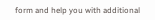form and help you with additional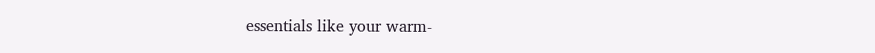essentials like your warm-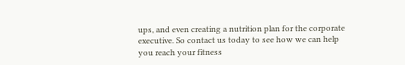ups, and even creating a nutrition plan for the corporate executive. So contact us today to see how we can help you reach your fitness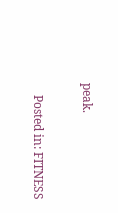peak.

    Posted in: FITNESS